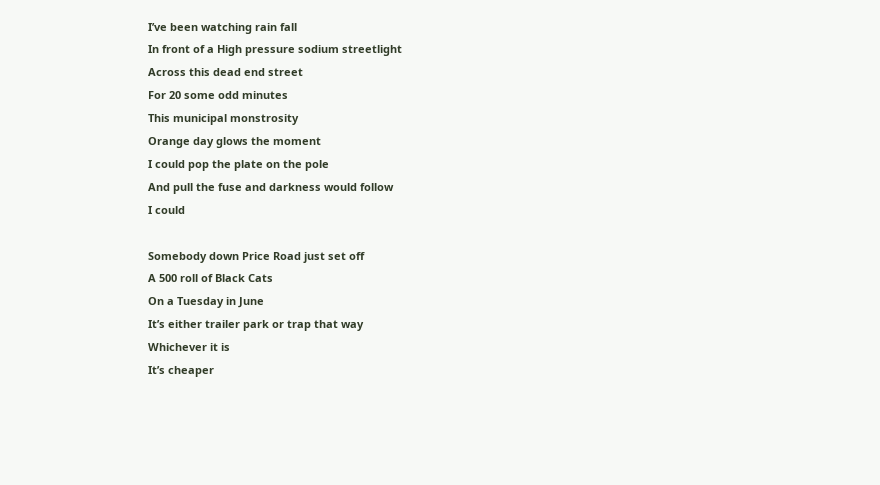I’ve been watching rain fall
In front of a High pressure sodium streetlight
Across this dead end street
For 20 some odd minutes
This municipal monstrosity
Orange day glows the moment
I could pop the plate on the pole
And pull the fuse and darkness would follow
I could

Somebody down Price Road just set off
A 500 roll of Black Cats
On a Tuesday in June
It’s either trailer park or trap that way
Whichever it is
It’s cheaper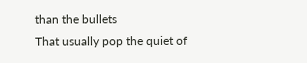than the bullets
That usually pop the quiet of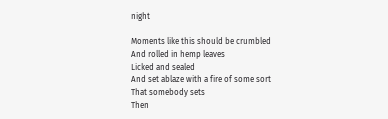night

Moments like this should be crumbled
And rolled in hemp leaves
Licked and sealed
And set ablaze with a fire of some sort
That somebody sets
Then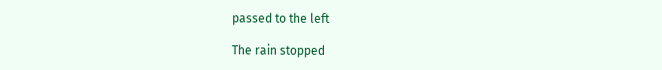passed to the left

The rain stopped